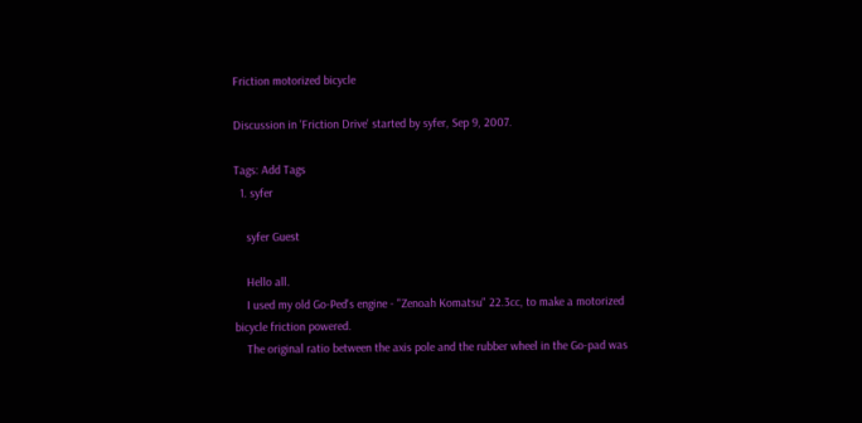Friction motorized bicycle

Discussion in 'Friction Drive' started by syfer, Sep 9, 2007.

Tags: Add Tags
  1. syfer

    syfer Guest

    Hello all.
    I used my old Go-Ped's engine - "Zenoah Komatsu" 22.3cc, to make a motorized bicycle friction powered.
    The original ratio between the axis pole and the rubber wheel in the Go-pad was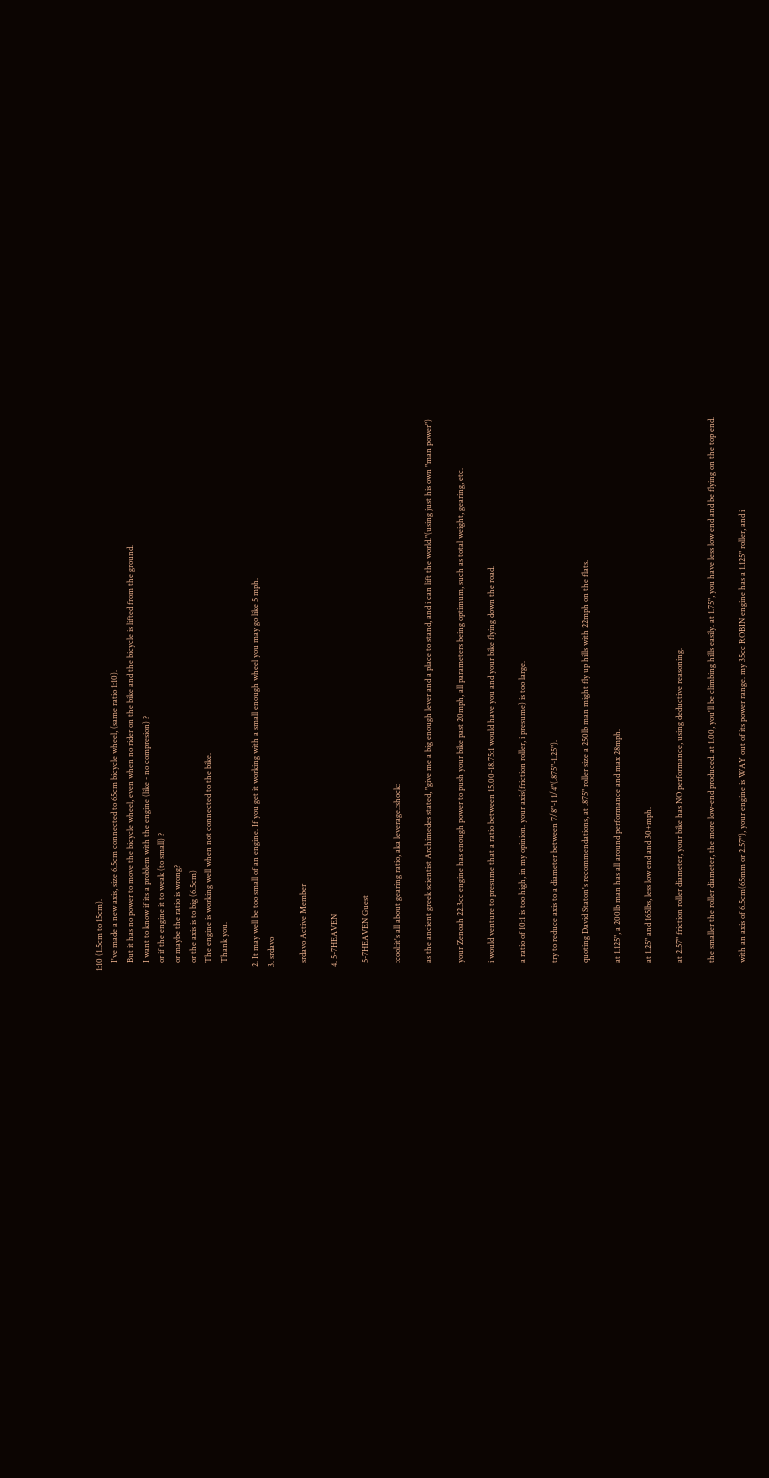1:10 (1.5cm to 15cm).
    I've made a new axis, size 6.5cm connected to 65cm bicycle wheel, (same ratio 1:10).
    But it has no power to move the bicycle wheel, even when no rider on the bike and the bicycle is lifted from the ground.
    I want to know if its a problem with the engine (like - no compresion) ?
    or if the engine it to weak (to small) ?
    or maybe the ratio is wrong?
    or the axis is to big (6.5cm)
    The engine is working well when not connected to the bike.
    Thank you.

  2. It may well be too small of an engine. If you get it working with a small enough wheel you may go like 5 mph.
  3. srdavo

    srdavo Active Member

  4. 5-7HEAVEN

    5-7HEAVEN Guest

    :cool:it's all about gearing ratio, aka leverage.:shock:

    as the ancient greek scientist Archimedes stated, "give me a big enough lever and a place to stand, and i can lift the world."(using just his own "man power")

    your Zenoah 22.3cc engine has enough power to push your bike past 20mph, all parameters being optimum, such as total weight, gearing, etc.

    i would venture to presume that a ratio between 15.00-18.75:1 would have you and your bike flying down the road.

    a ratio of 10:1 is too high, in my opinion. your axis(friction roller, i presume) is too large.

    try to reduce axis to a diameter between 7/8"-1 1/4"(.875"-1.25").

    quoting David Staton's recommendations, at .875" roller size a 250lb man might fly up hills with 22mph on the flats.

    at 1.125", a 200lb man has all around performance and max 28mph.

    at 1.25" and 165lbs, less low end and 30+mph.

    at 2.57" friction roller diameter, your bike has NO performance, using deductive reasoning.

    the smaller the roller diameter, the more low-end produced. at 1.00, you'll be climbing hills easily. at 1.75", you have less low end and be flying on the top end.

    with an axis of 6.5cm(65mm or 2.57"), your engine is WAY out of its power range. my 35cc ROBIN engine has a 1.125" roller, and i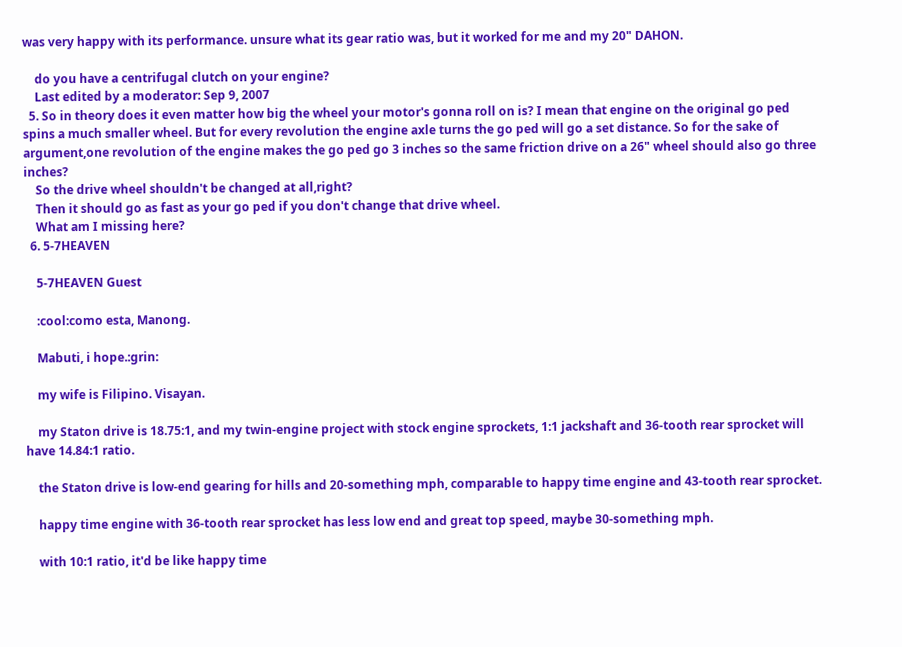was very happy with its performance. unsure what its gear ratio was, but it worked for me and my 20" DAHON.

    do you have a centrifugal clutch on your engine?
    Last edited by a moderator: Sep 9, 2007
  5. So in theory does it even matter how big the wheel your motor's gonna roll on is? I mean that engine on the original go ped spins a much smaller wheel. But for every revolution the engine axle turns the go ped will go a set distance. So for the sake of argument,one revolution of the engine makes the go ped go 3 inches so the same friction drive on a 26" wheel should also go three inches?
    So the drive wheel shouldn't be changed at all,right?
    Then it should go as fast as your go ped if you don't change that drive wheel.
    What am I missing here?
  6. 5-7HEAVEN

    5-7HEAVEN Guest

    :cool:como esta, Manong.

    Mabuti, i hope.:grin:

    my wife is Filipino. Visayan.

    my Staton drive is 18.75:1, and my twin-engine project with stock engine sprockets, 1:1 jackshaft and 36-tooth rear sprocket will have 14.84:1 ratio.

    the Staton drive is low-end gearing for hills and 20-something mph, comparable to happy time engine and 43-tooth rear sprocket.

    happy time engine with 36-tooth rear sprocket has less low end and great top speed, maybe 30-something mph.

    with 10:1 ratio, it'd be like happy time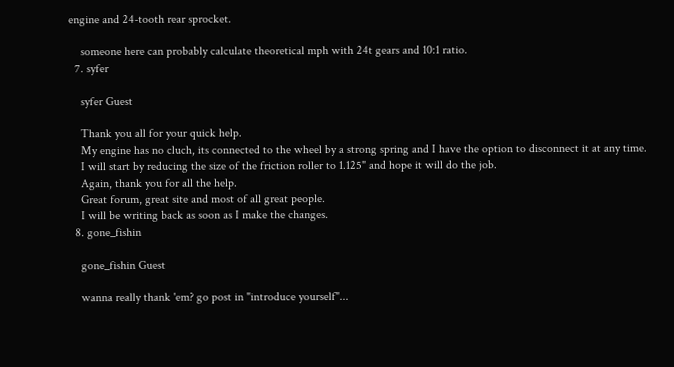engine and 24-tooth rear sprocket.

    someone here can probably calculate theoretical mph with 24t gears and 10:1 ratio.
  7. syfer

    syfer Guest

    Thank you all for your quick help.
    My engine has no cluch, its connected to the wheel by a strong spring and I have the option to disconnect it at any time.
    I will start by reducing the size of the friction roller to 1.125" and hope it will do the job.
    Again, thank you for all the help.
    Great forum, great site and most of all great people.
    I will be writing back as soon as I make the changes.
  8. gone_fishin

    gone_fishin Guest

    wanna really thank 'em? go post in "introduce yourself"...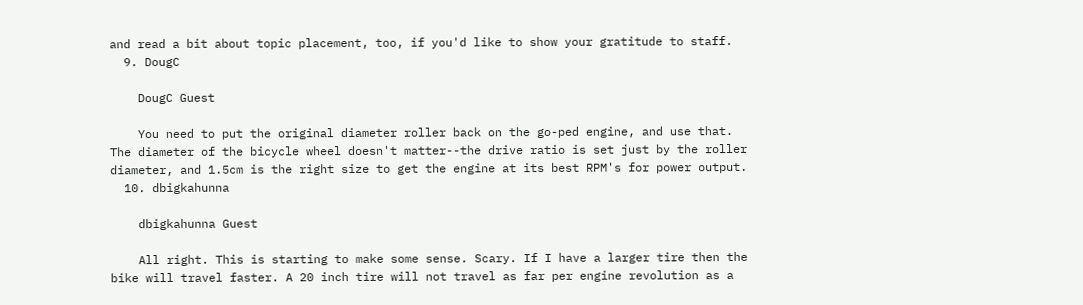and read a bit about topic placement, too, if you'd like to show your gratitude to staff.
  9. DougC

    DougC Guest

    You need to put the original diameter roller back on the go-ped engine, and use that. The diameter of the bicycle wheel doesn't matter--the drive ratio is set just by the roller diameter, and 1.5cm is the right size to get the engine at its best RPM's for power output.
  10. dbigkahunna

    dbigkahunna Guest

    All right. This is starting to make some sense. Scary. If I have a larger tire then the bike will travel faster. A 20 inch tire will not travel as far per engine revolution as a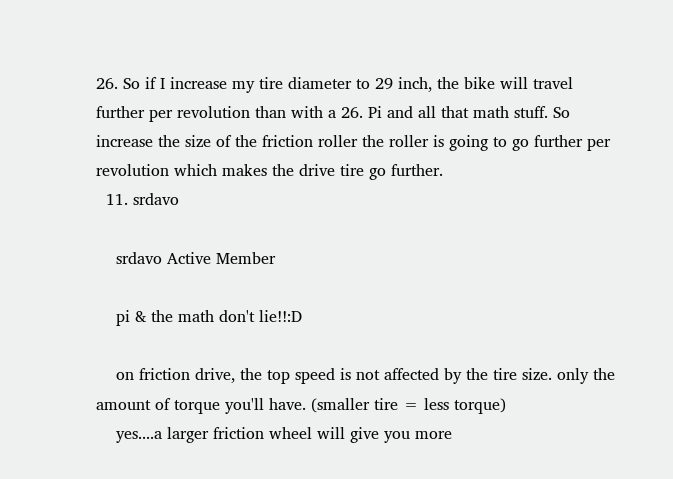26. So if I increase my tire diameter to 29 inch, the bike will travel further per revolution than with a 26. Pi and all that math stuff. So increase the size of the friction roller the roller is going to go further per revolution which makes the drive tire go further.
  11. srdavo

    srdavo Active Member

    pi & the math don't lie!!:D

    on friction drive, the top speed is not affected by the tire size. only the amount of torque you'll have. (smaller tire = less torque)
    yes....a larger friction wheel will give you more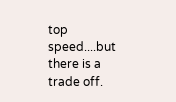top speed....but there is a trade off.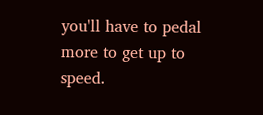you'll have to pedal more to get up to speed.